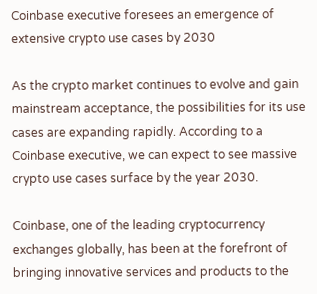Coinbase executive foresees an emergence of extensive crypto use cases by 2030

As the crypto market continues to evolve and gain mainstream acceptance, the possibilities for its use cases are expanding rapidly. According to a Coinbase executive, we can expect to see massive crypto use cases surface by the year 2030.

Coinbase, one of the leading cryptocurrency exchanges globally, has been at the forefront of bringing innovative services and products to the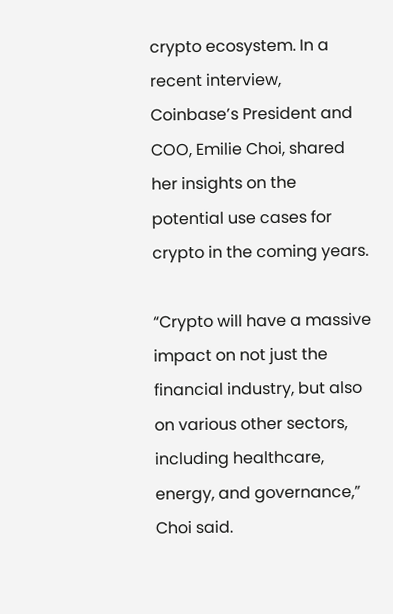crypto ecosystem. In a recent interview, Coinbase’s President and COO, Emilie Choi, shared her insights on the potential use cases for crypto in the coming years.

“Crypto will have a massive impact on not just the financial industry, but also on various other sectors, including healthcare, energy, and governance,” Choi said.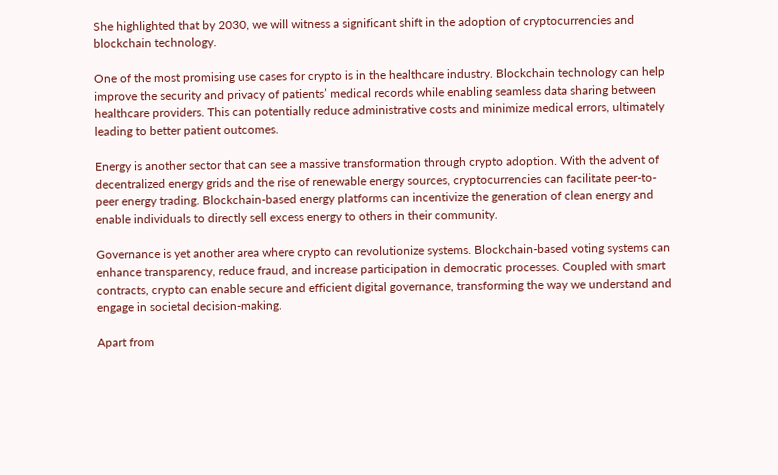She highlighted that by 2030, we will witness a significant shift in the adoption of cryptocurrencies and blockchain technology.

One of the most promising use cases for crypto is in the healthcare industry. Blockchain technology can help improve the security and privacy of patients’ medical records while enabling seamless data sharing between healthcare providers. This can potentially reduce administrative costs and minimize medical errors, ultimately leading to better patient outcomes.

Energy is another sector that can see a massive transformation through crypto adoption. With the advent of decentralized energy grids and the rise of renewable energy sources, cryptocurrencies can facilitate peer-to-peer energy trading. Blockchain-based energy platforms can incentivize the generation of clean energy and enable individuals to directly sell excess energy to others in their community.

Governance is yet another area where crypto can revolutionize systems. Blockchain-based voting systems can enhance transparency, reduce fraud, and increase participation in democratic processes. Coupled with smart contracts, crypto can enable secure and efficient digital governance, transforming the way we understand and engage in societal decision-making.

Apart from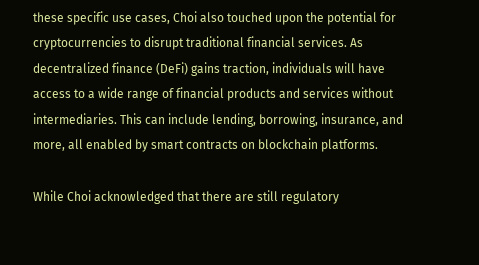these specific use cases, Choi also touched upon the potential for cryptocurrencies to disrupt traditional financial services. As decentralized finance (DeFi) gains traction, individuals will have access to a wide range of financial products and services without intermediaries. This can include lending, borrowing, insurance, and more, all enabled by smart contracts on blockchain platforms.

While Choi acknowledged that there are still regulatory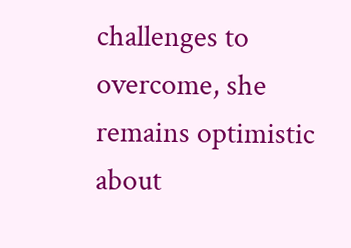challenges to overcome, she remains optimistic about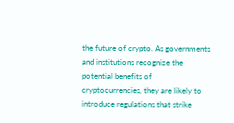the future of crypto. As governments and institutions recognize the potential benefits of cryptocurrencies, they are likely to introduce regulations that strike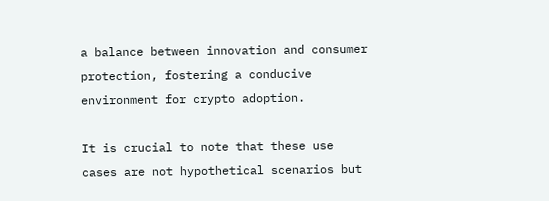a balance between innovation and consumer protection, fostering a conducive environment for crypto adoption.

It is crucial to note that these use cases are not hypothetical scenarios but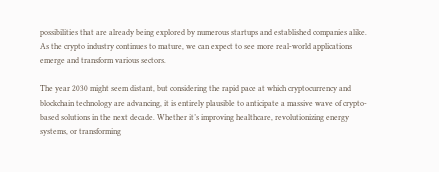possibilities that are already being explored by numerous startups and established companies alike. As the crypto industry continues to mature, we can expect to see more real-world applications emerge and transform various sectors.

The year 2030 might seem distant, but considering the rapid pace at which cryptocurrency and blockchain technology are advancing, it is entirely plausible to anticipate a massive wave of crypto-based solutions in the next decade. Whether it’s improving healthcare, revolutionizing energy systems, or transforming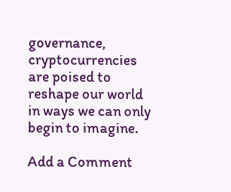governance, cryptocurrencies are poised to reshape our world in ways we can only begin to imagine.

Add a Comment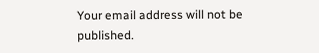Your email address will not be published.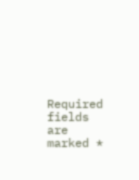Required fields are marked *